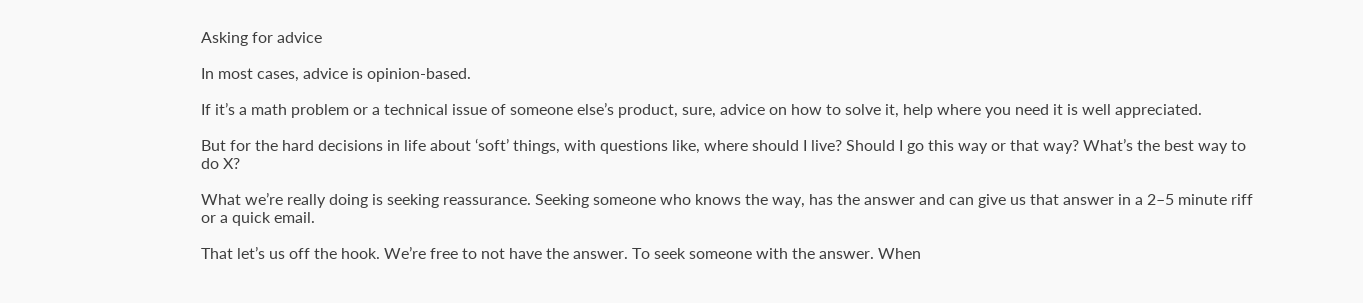Asking for advice

In most cases, advice is opinion-based.

If it’s a math problem or a technical issue of someone else’s product, sure, advice on how to solve it, help where you need it is well appreciated.

But for the hard decisions in life about ‘soft’ things, with questions like, where should I live? Should I go this way or that way? What’s the best way to do X?

What we’re really doing is seeking reassurance. Seeking someone who knows the way, has the answer and can give us that answer in a 2–5 minute riff or a quick email.

That let’s us off the hook. We’re free to not have the answer. To seek someone with the answer. When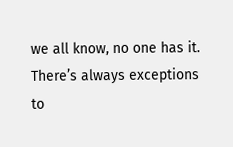we all know, no one has it. There’s always exceptions to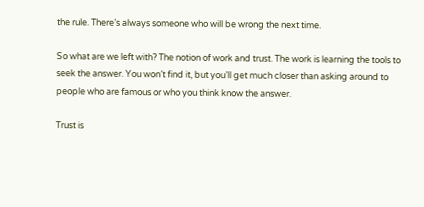the rule. There’s always someone who will be wrong the next time.

So what are we left with? The notion of work and trust. The work is learning the tools to seek the answer. You won’t find it, but you’ll get much closer than asking around to people who are famous or who you think know the answer.

Trust is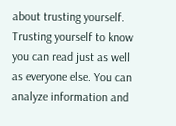about trusting yourself. Trusting yourself to know you can read just as well as everyone else. You can analyze information and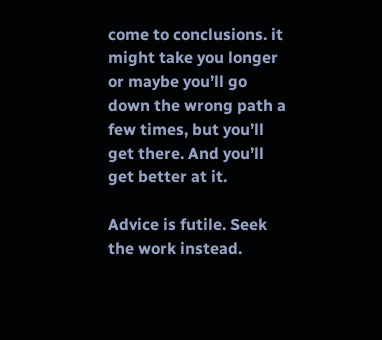come to conclusions. it might take you longer or maybe you’ll go down the wrong path a few times, but you’ll get there. And you’ll get better at it.

Advice is futile. Seek the work instead.